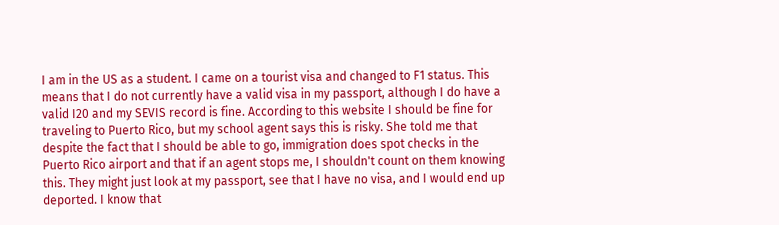I am in the US as a student. I came on a tourist visa and changed to F1 status. This means that I do not currently have a valid visa in my passport, although I do have a valid I20 and my SEVIS record is fine. According to this website I should be fine for traveling to Puerto Rico, but my school agent says this is risky. She told me that despite the fact that I should be able to go, immigration does spot checks in the Puerto Rico airport and that if an agent stops me, I shouldn't count on them knowing this. They might just look at my passport, see that I have no visa, and I would end up deported. I know that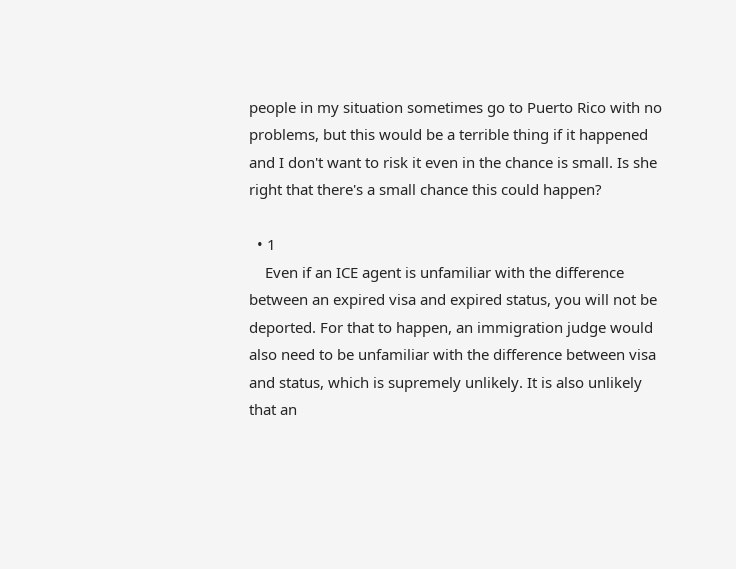people in my situation sometimes go to Puerto Rico with no problems, but this would be a terrible thing if it happened and I don't want to risk it even in the chance is small. Is she right that there's a small chance this could happen?

  • 1
    Even if an ICE agent is unfamiliar with the difference between an expired visa and expired status, you will not be deported. For that to happen, an immigration judge would also need to be unfamiliar with the difference between visa and status, which is supremely unlikely. It is also unlikely that an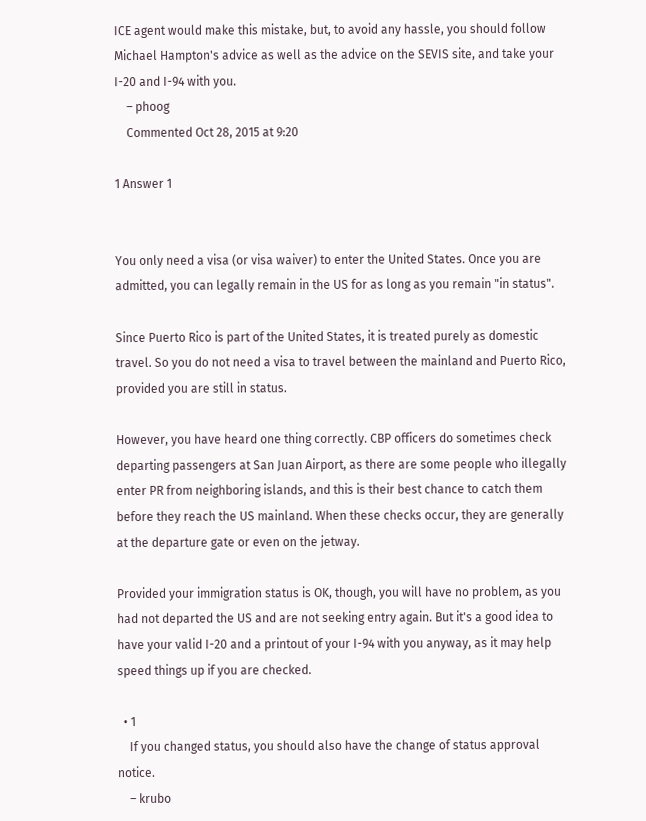ICE agent would make this mistake, but, to avoid any hassle, you should follow Michael Hampton's advice as well as the advice on the SEVIS site, and take your I-20 and I-94 with you.
    – phoog
    Commented Oct 28, 2015 at 9:20

1 Answer 1


You only need a visa (or visa waiver) to enter the United States. Once you are admitted, you can legally remain in the US for as long as you remain "in status".

Since Puerto Rico is part of the United States, it is treated purely as domestic travel. So you do not need a visa to travel between the mainland and Puerto Rico, provided you are still in status.

However, you have heard one thing correctly. CBP officers do sometimes check departing passengers at San Juan Airport, as there are some people who illegally enter PR from neighboring islands, and this is their best chance to catch them before they reach the US mainland. When these checks occur, they are generally at the departure gate or even on the jetway.

Provided your immigration status is OK, though, you will have no problem, as you had not departed the US and are not seeking entry again. But it's a good idea to have your valid I-20 and a printout of your I-94 with you anyway, as it may help speed things up if you are checked.

  • 1
    If you changed status, you should also have the change of status approval notice.
    – krubo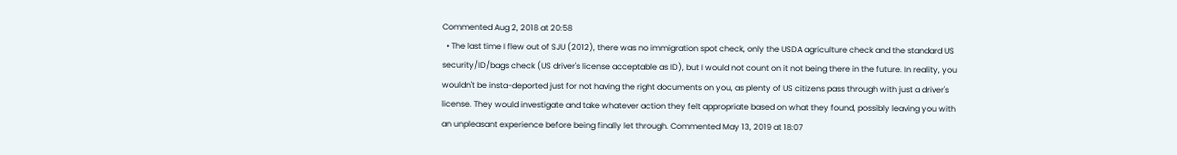Commented Aug 2, 2018 at 20:58
  • The last time I flew out of SJU (2012), there was no immigration spot check, only the USDA agriculture check and the standard US security/ID/bags check (US driver's license acceptable as ID), but I would not count on it not being there in the future. In reality, you wouldn't be insta-deported just for not having the right documents on you, as plenty of US citizens pass through with just a driver's license. They would investigate and take whatever action they felt appropriate based on what they found, possibly leaving you with an unpleasant experience before being finally let through. Commented May 13, 2019 at 18:07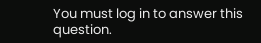You must log in to answer this question.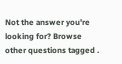Not the answer you're looking for? Browse other questions tagged .